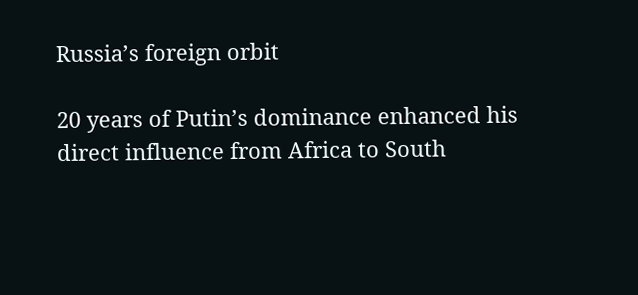Russia’s foreign orbit

20 years of Putin’s dominance enhanced his direct influence from Africa to South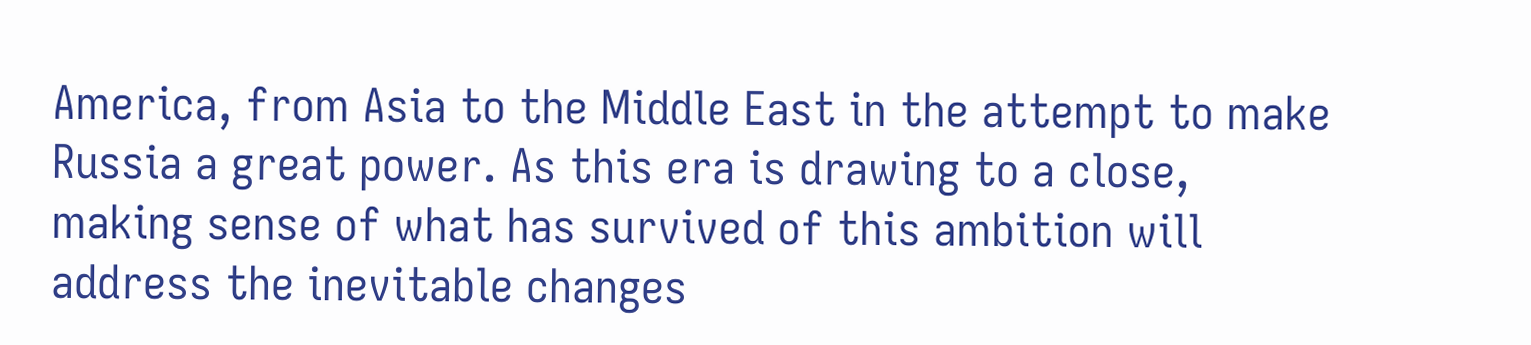America, from Asia to the Middle East in the attempt to make Russia a great power. As this era is drawing to a close, making sense of what has survived of this ambition will address the inevitable changes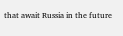that await Russia in the future